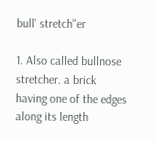bull' stretch"er

1. Also called bullnose stretcher. a brick having one of the edges along its length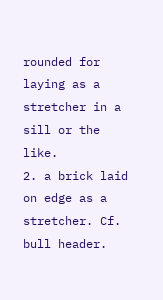rounded for laying as a stretcher in a sill or the like.
2. a brick laid on edge as a stretcher. Cf. bull header.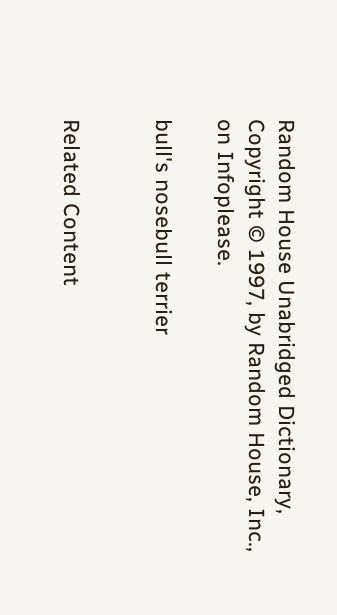Random House Unabridged Dictionary, Copyright © 1997, by Random House, Inc., on Infoplease.

bull's nosebull terrier


Related Content